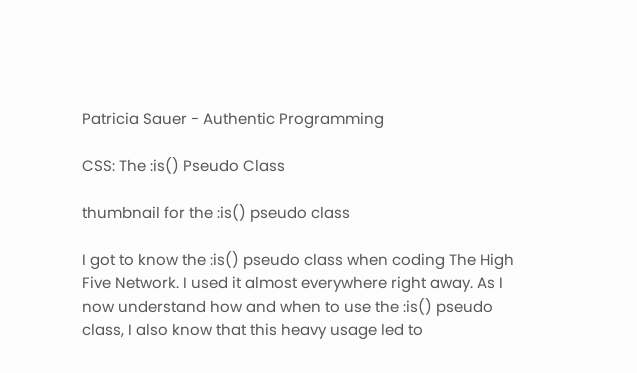Patricia Sauer - Authentic Programming

CSS: The :is() Pseudo Class

thumbnail for the :is() pseudo class

I got to know the :is() pseudo class when coding The High Five Network. I used it almost everywhere right away. As I now understand how and when to use the :is() pseudo class, I also know that this heavy usage led to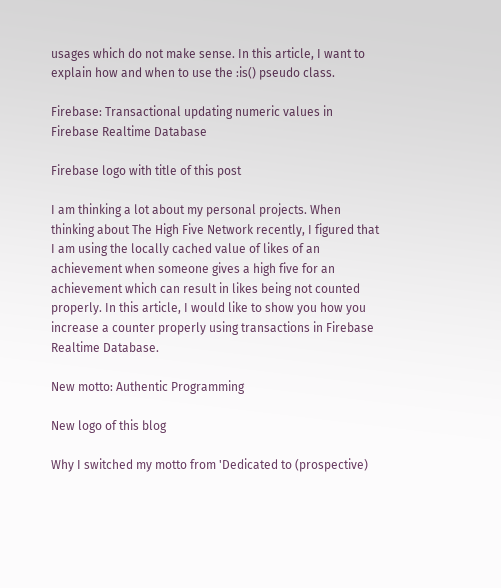usages which do not make sense. In this article, I want to explain how and when to use the :is() pseudo class.

Firebase: Transactional updating numeric values in Firebase Realtime Database

Firebase logo with title of this post

I am thinking a lot about my personal projects. When thinking about The High Five Network recently, I figured that I am using the locally cached value of likes of an achievement when someone gives a high five for an achievement which can result in likes being not counted properly. In this article, I would like to show you how you increase a counter properly using transactions in Firebase Realtime Database.

New motto: Authentic Programming

New logo of this blog

Why I switched my motto from 'Dedicated to (prospective)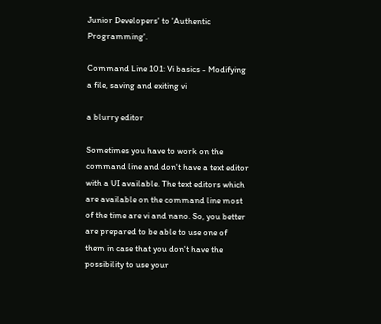Junior Developers' to 'Authentic Programming'.

Command Line 101: Vi basics - Modifying a file, saving and exiting vi

a blurry editor

Sometimes you have to work on the command line and don't have a text editor with a UI available. The text editors which are available on the command line most of the time are vi and nano. So, you better are prepared to be able to use one of them in case that you don't have the possibility to use your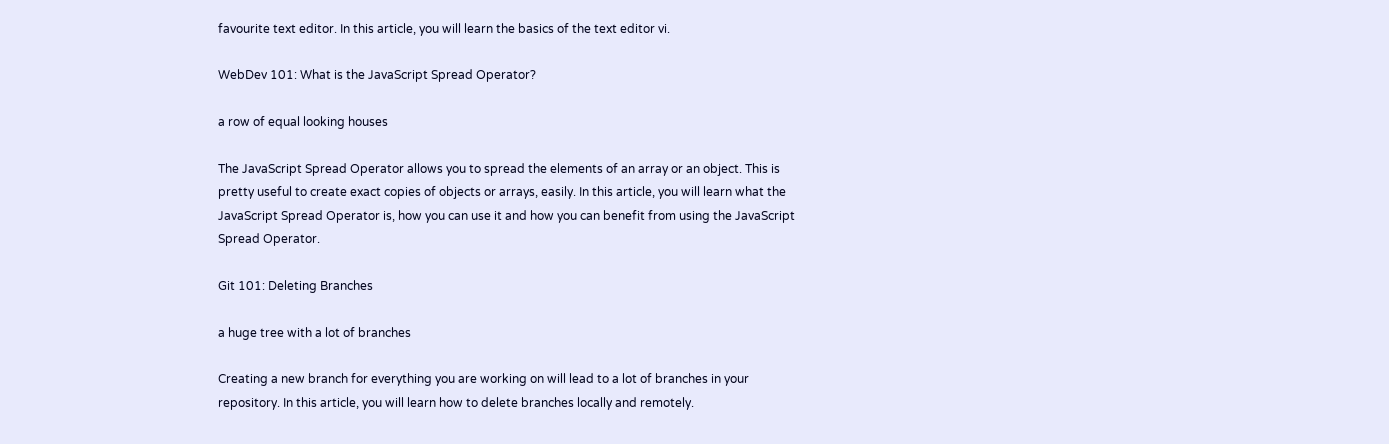favourite text editor. In this article, you will learn the basics of the text editor vi.

WebDev 101: What is the JavaScript Spread Operator?

a row of equal looking houses

The JavaScript Spread Operator allows you to spread the elements of an array or an object. This is pretty useful to create exact copies of objects or arrays, easily. In this article, you will learn what the JavaScript Spread Operator is, how you can use it and how you can benefit from using the JavaScript Spread Operator.

Git 101: Deleting Branches

a huge tree with a lot of branches

Creating a new branch for everything you are working on will lead to a lot of branches in your repository. In this article, you will learn how to delete branches locally and remotely.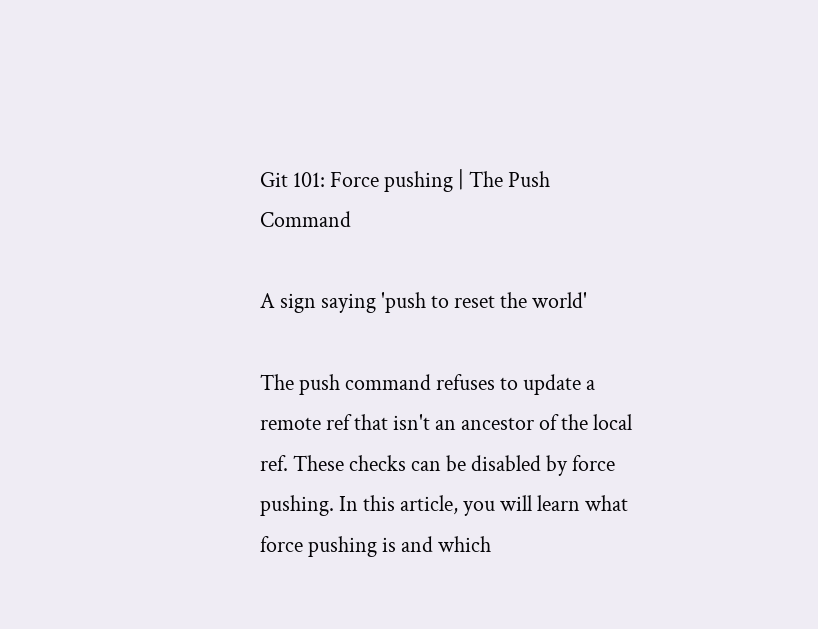Git 101: Force pushing | The Push Command

A sign saying 'push to reset the world'

The push command refuses to update a remote ref that isn't an ancestor of the local ref. These checks can be disabled by force pushing. In this article, you will learn what force pushing is and which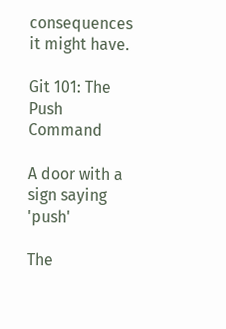consequences it might have.

Git 101: The Push Command

A door with a sign saying 'push'

The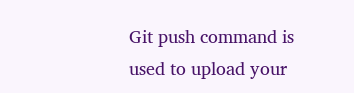Git push command is used to upload your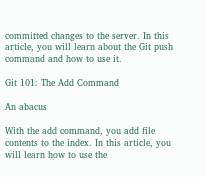committed changes to the server. In this article, you will learn about the Git push command and how to use it.

Git 101: The Add Command

An abacus

With the add command, you add file contents to the index. In this article, you will learn how to use the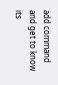add command and get to know its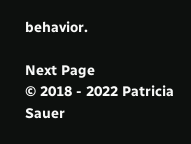behavior.

Next Page
© 2018 - 2022 Patricia Sauer